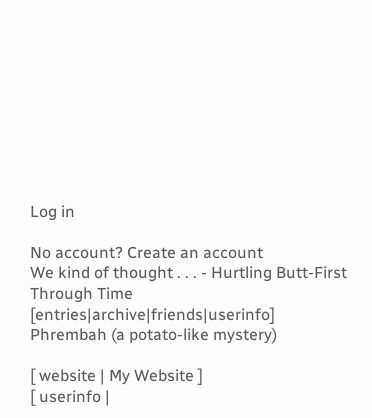Log in

No account? Create an account
We kind of thought . . . - Hurtling Butt-First Through Time [entries|archive|friends|userinfo]
Phrembah (a potato-like mystery)

[ website | My Website ]
[ userinfo |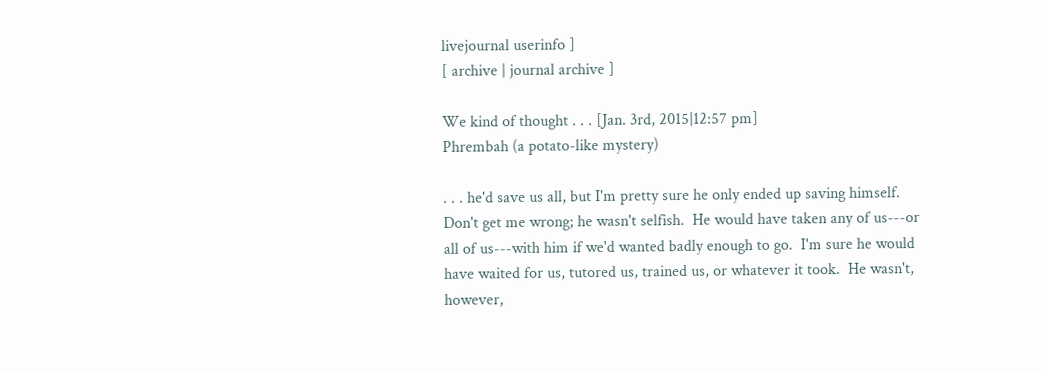livejournal userinfo ]
[ archive | journal archive ]

We kind of thought . . . [Jan. 3rd, 2015|12:57 pm]
Phrembah (a potato-like mystery)

. . . he'd save us all, but I'm pretty sure he only ended up saving himself.  Don't get me wrong; he wasn't selfish.  He would have taken any of us---or all of us---with him if we'd wanted badly enough to go.  I'm sure he would have waited for us, tutored us, trained us, or whatever it took.  He wasn't, however,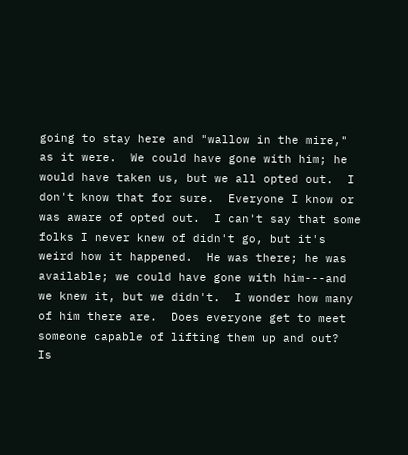going to stay here and "wallow in the mire," as it were.  We could have gone with him; he would have taken us, but we all opted out.  I don't know that for sure.  Everyone I know or was aware of opted out.  I can't say that some folks I never knew of didn't go, but it's weird how it happened.  He was there; he was available; we could have gone with him---and we knew it, but we didn't.  I wonder how many of him there are.  Does everyone get to meet someone capable of lifting them up and out?  Is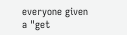everyone given a "get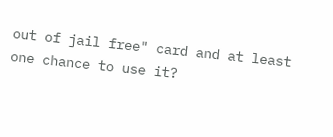out of jail free" card and at least one chance to use it?